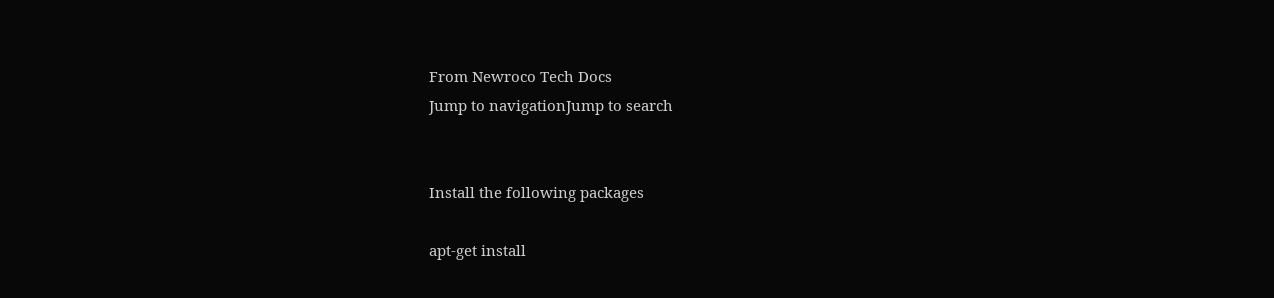From Newroco Tech Docs
Jump to navigationJump to search


Install the following packages

apt-get install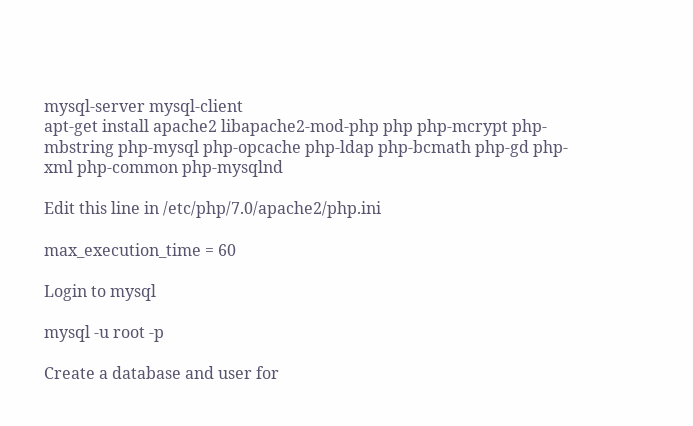mysql-server mysql-client
apt-get install apache2 libapache2-mod-php php php-mcrypt php-mbstring php-mysql php-opcache php-ldap php-bcmath php-gd php-xml php-common php-mysqlnd

Edit this line in /etc/php/7.0/apache2/php.ini

max_execution_time = 60

Login to mysql

mysql -u root -p

Create a database and user for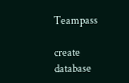Teampass

create database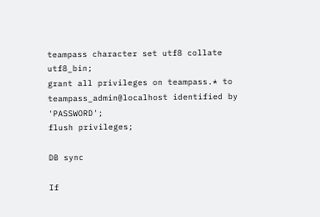teampass character set utf8 collate utf8_bin;
grant all privileges on teampass.* to teampass_admin@localhost identified by 'PASSWORD';
flush privileges;

DB sync

If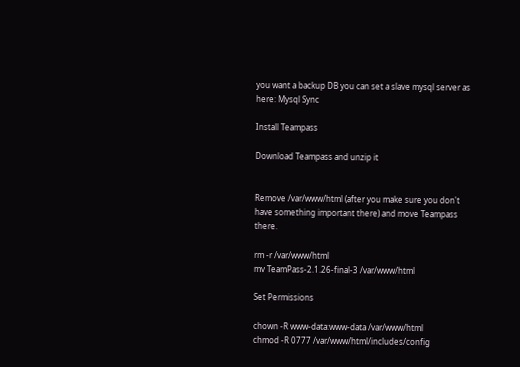you want a backup DB you can set a slave mysql server as here: Mysql Sync

Install Teampass

Download Teampass and unzip it


Remove /var/www/html (after you make sure you don't have something important there) and move Teampass there.

rm -r /var/www/html
mv TeamPass-2.1.26-final-3 /var/www/html

Set Permissions

chown -R www-data:www-data /var/www/html
chmod -R 0777 /var/www/html/includes/config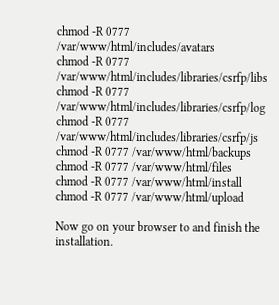chmod -R 0777 /var/www/html/includes/avatars
chmod -R 0777 /var/www/html/includes/libraries/csrfp/libs
chmod -R 0777 /var/www/html/includes/libraries/csrfp/log
chmod -R 0777 /var/www/html/includes/libraries/csrfp/js
chmod -R 0777 /var/www/html/backups
chmod -R 0777 /var/www/html/files
chmod -R 0777 /var/www/html/install
chmod -R 0777 /var/www/html/upload

Now go on your browser to and finish the installation.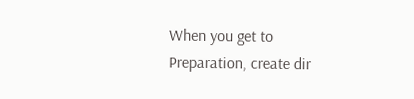When you get to Preparation, create dir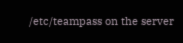/etc/teampass on the server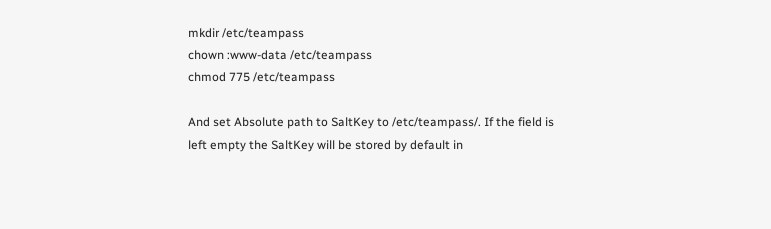mkdir /etc/teampass
chown :www-data /etc/teampass
chmod 775 /etc/teampass

And set Absolute path to SaltKey to /etc/teampass/. If the field is left empty the SaltKey will be stored by default in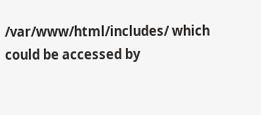/var/www/html/includes/ which could be accessed by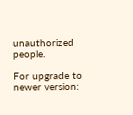unauthorized people.

For upgrade to newer version: